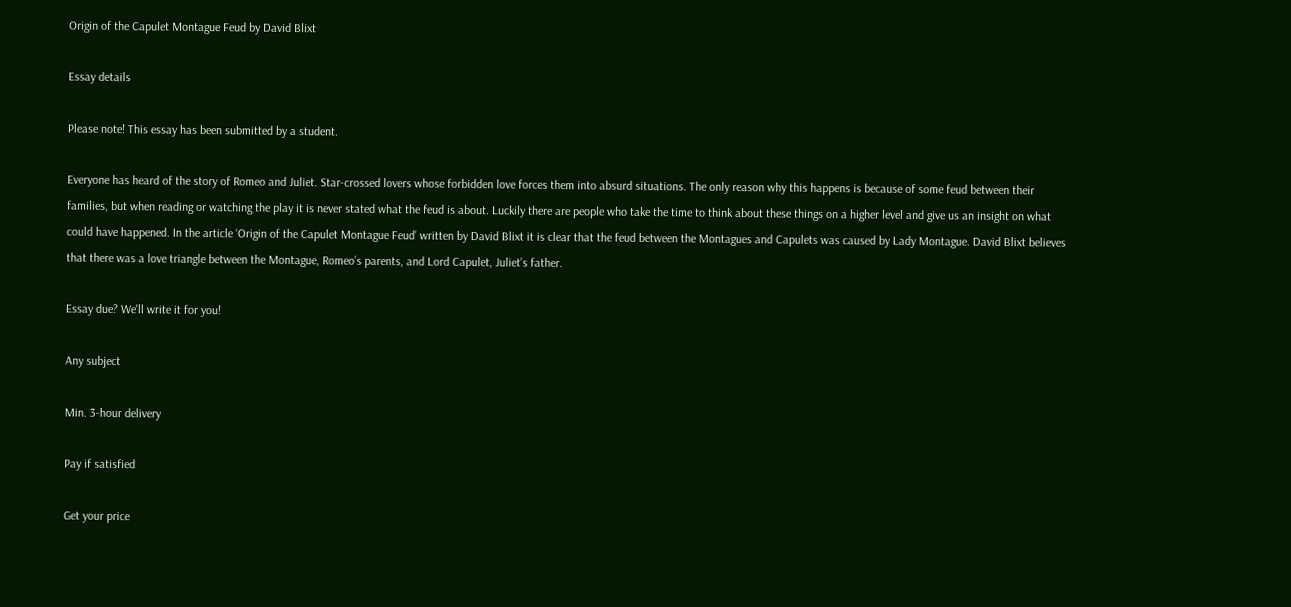Origin of the Capulet Montague Feud by David Blixt

Essay details

Please note! This essay has been submitted by a student.

Everyone has heard of the story of Romeo and Juliet. Star-crossed lovers whose forbidden love forces them into absurd situations. The only reason why this happens is because of some feud between their families, but when reading or watching the play it is never stated what the feud is about. Luckily there are people who take the time to think about these things on a higher level and give us an insight on what could have happened. In the article ‘Origin of the Capulet Montague Feud’ written by David Blixt it is clear that the feud between the Montagues and Capulets was caused by Lady Montague. David Blixt believes that there was a love triangle between the Montague, Romeo’s parents, and Lord Capulet, Juliet’s father.

Essay due? We'll write it for you!

Any subject

Min. 3-hour delivery

Pay if satisfied

Get your price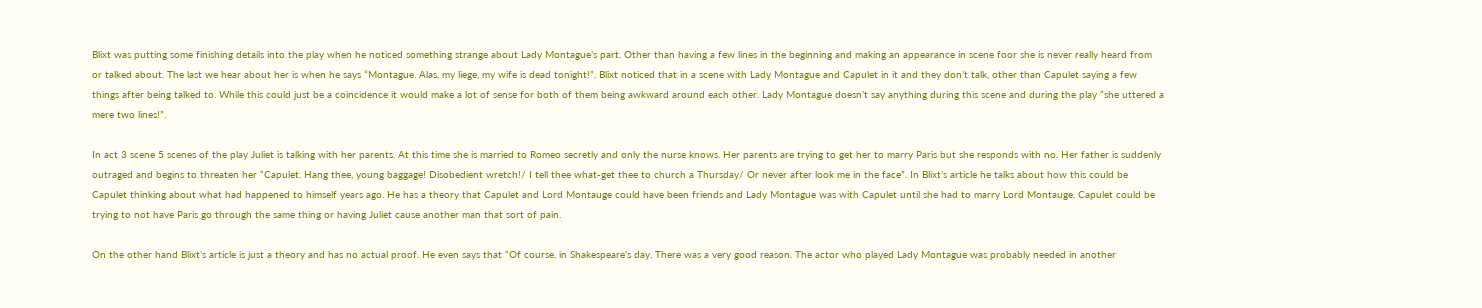Blixt was putting some finishing details into the play when he noticed something strange about Lady Montague’s part. Other than having a few lines in the beginning and making an appearance in scene foor she is never really heard from or talked about. The last we hear about her is when he says “Montague. Alas, my liege, my wife is dead tonight!”. Blixt noticed that in a scene with Lady Montague and Capulet in it and they don’t talk, other than Capulet saying a few things after being talked to. While this could just be a coincidence it would make a lot of sense for both of them being awkward around each other. Lady Montague doesn’t say anything during this scene and during the play “she uttered a mere two lines!”.

In act 3 scene 5 scenes of the play Juliet is talking with her parents. At this time she is married to Romeo secretly and only the nurse knows. Her parents are trying to get her to marry Paris but she responds with no. Her father is suddenly outraged and begins to threaten her “Capulet. Hang thee, young baggage! Disobedient wretch!/ I tell thee what-get thee to church a Thursday/ Or never after look me in the face”. In Blixt’s article he talks about how this could be Capulet thinking about what had happened to himself years ago. He has a theory that Capulet and Lord Montauge could have been friends and Lady Montague was with Capulet until she had to marry Lord Montauge. Capulet could be trying to not have Paris go through the same thing or having Juliet cause another man that sort of pain.

On the other hand Blixt’s article is just a theory and has no actual proof. He even says that “Of course, in Shakespeare’s day. There was a very good reason. The actor who played Lady Montague was probably needed in another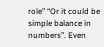role” “Or it could be simple balance in numbers”. Even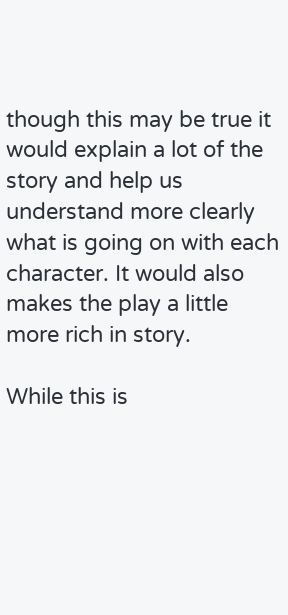though this may be true it would explain a lot of the story and help us understand more clearly what is going on with each character. It would also makes the play a little more rich in story.

While this is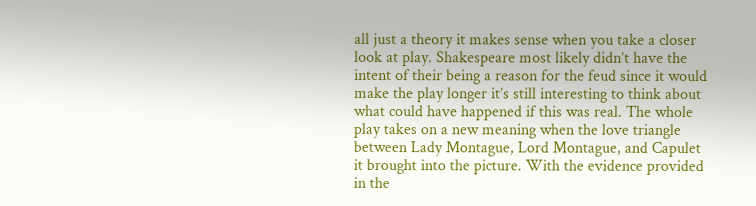all just a theory it makes sense when you take a closer look at play. Shakespeare most likely didn’t have the intent of their being a reason for the feud since it would make the play longer it’s still interesting to think about what could have happened if this was real. The whole play takes on a new meaning when the love triangle between Lady Montague, Lord Montague, and Capulet it brought into the picture. With the evidence provided in the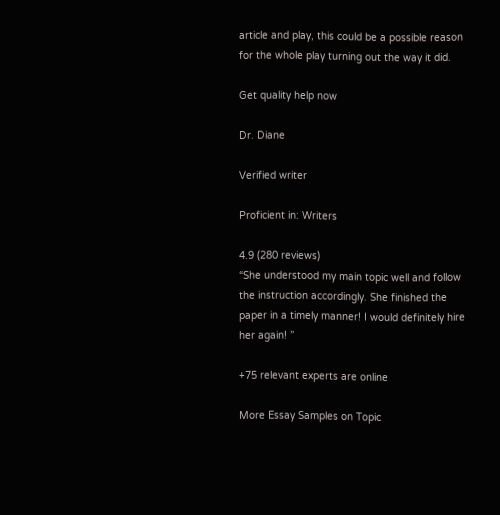article and play, this could be a possible reason for the whole play turning out the way it did.

Get quality help now

Dr. Diane

Verified writer

Proficient in: Writers

4.9 (280 reviews)
“She understood my main topic well and follow the instruction accordingly. She finished the paper in a timely manner! I would definitely hire her again! ”

+75 relevant experts are online

More Essay Samples on Topic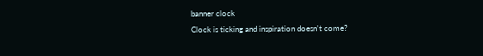banner clock
Clock is ticking and inspiration doesn't come?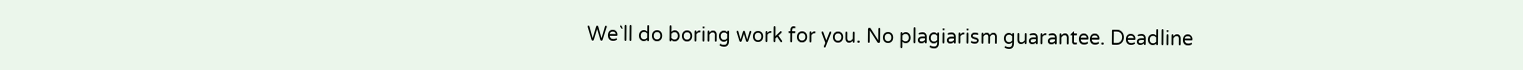We`ll do boring work for you. No plagiarism guarantee. Deadline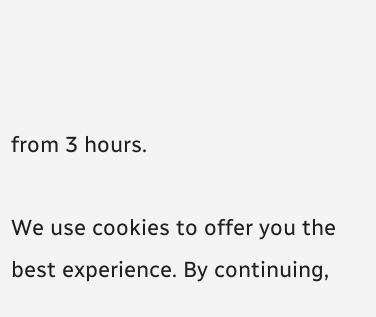from 3 hours.

We use cookies to offer you the best experience. By continuing,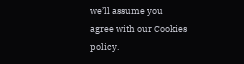we’ll assume you agree with our Cookies policy.